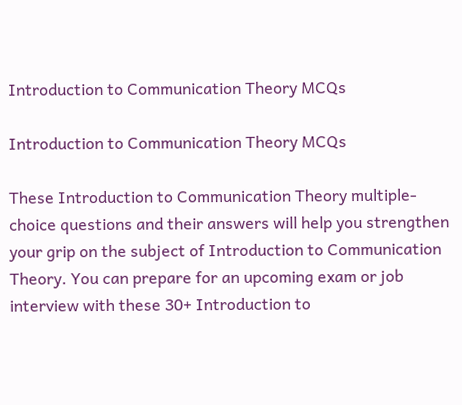Introduction to Communication Theory MCQs

Introduction to Communication Theory MCQs

These Introduction to Communication Theory multiple-choice questions and their answers will help you strengthen your grip on the subject of Introduction to Communication Theory. You can prepare for an upcoming exam or job interview with these 30+ Introduction to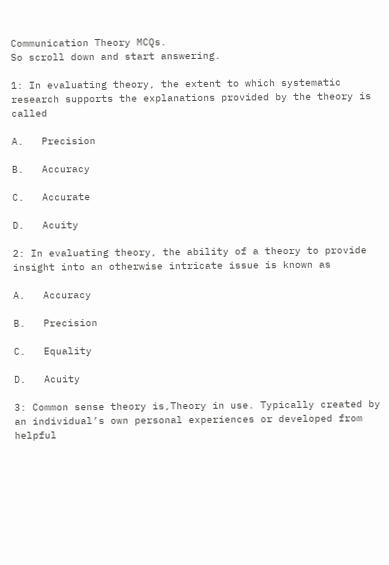Communication Theory MCQs.
So scroll down and start answering.

1: In evaluating theory, the extent to which systematic research supports the explanations provided by the theory is called

A.   Precision

B.   Accuracy

C.   Accurate

D.   Acuity

2: In evaluating theory, the ability of a theory to provide insight into an otherwise intricate issue is known as

A.   Accuracy

B.   Precision

C.   Equality

D.   Acuity

3: Common sense theory is,Theory in use. Typically created by an individual’s own personal experiences or developed from helpful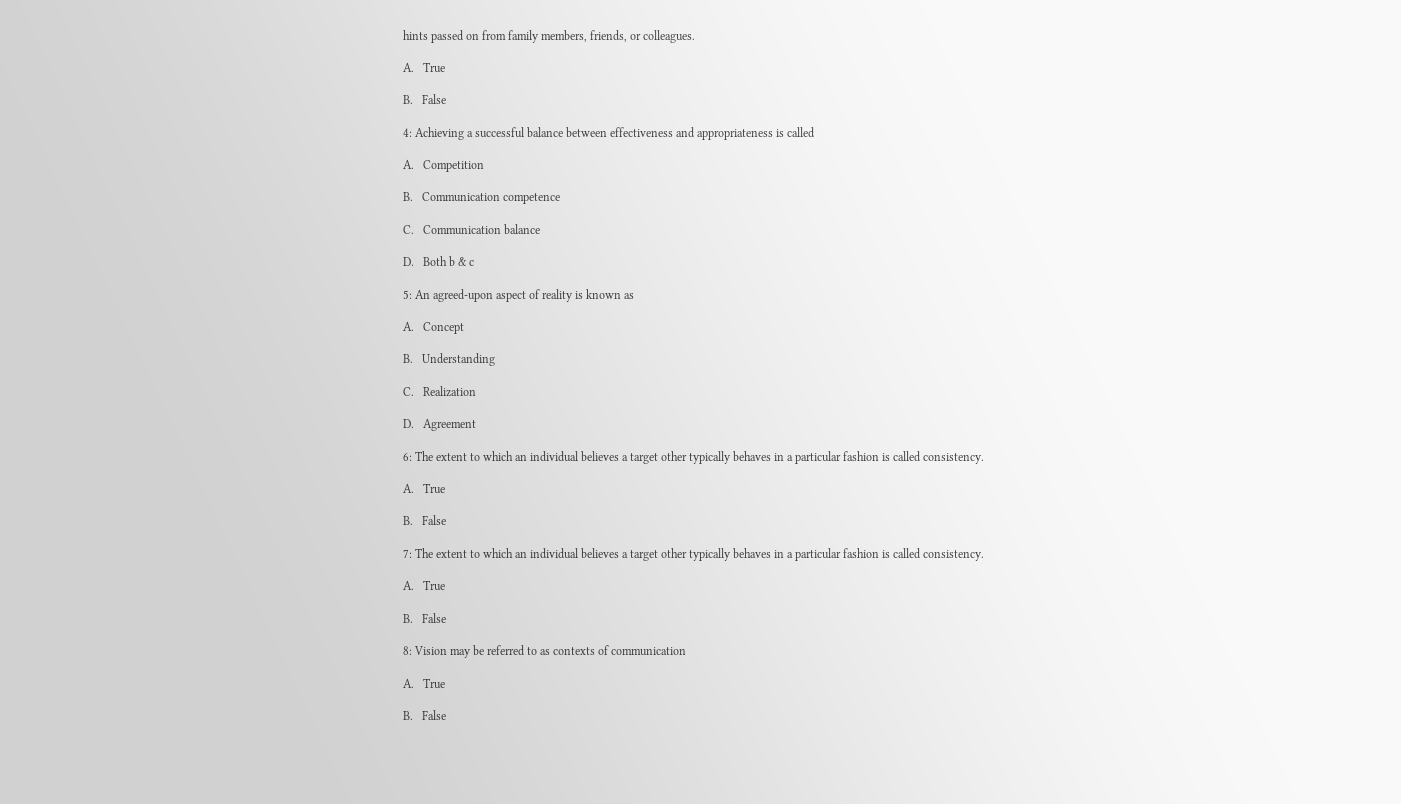hints passed on from family members, friends, or colleagues.

A.   True

B.   False

4: Achieving a successful balance between effectiveness and appropriateness is called

A.   Competition

B.   Communication competence

C.   Communication balance

D.   Both b & c

5: An agreed-upon aspect of reality is known as

A.   Concept

B.   Understanding

C.   Realization

D.   Agreement

6: The extent to which an individual believes a target other typically behaves in a particular fashion is called consistency.

A.   True

B.   False

7: The extent to which an individual believes a target other typically behaves in a particular fashion is called consistency.

A.   True

B.   False

8: Vision may be referred to as contexts of communication

A.   True

B.   False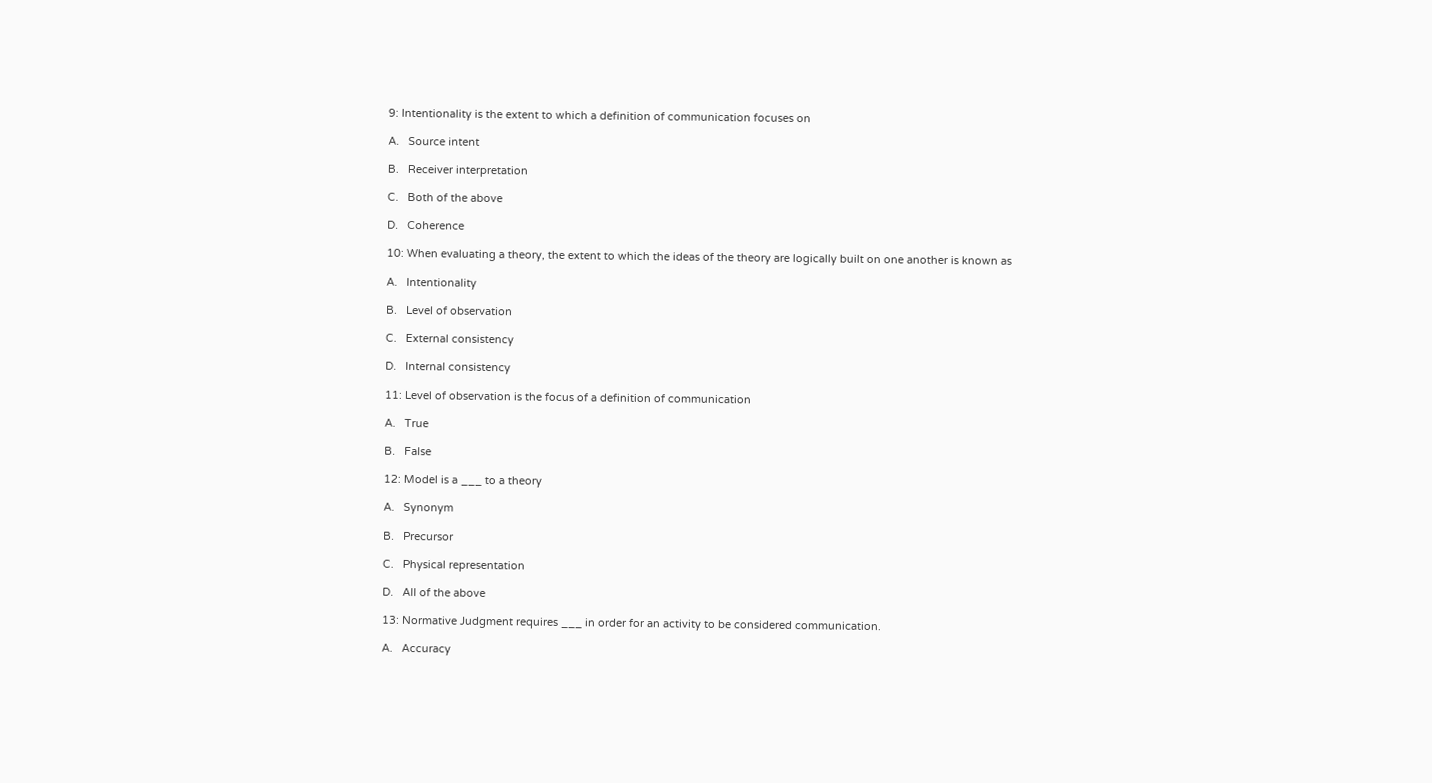9: Intentionality is the extent to which a definition of communication focuses on

A.   Source intent

B.   Receiver interpretation

C.   Both of the above

D.   Coherence

10: When evaluating a theory, the extent to which the ideas of the theory are logically built on one another is known as

A.   Intentionality

B.   Level of observation

C.   External consistency

D.   Internal consistency

11: Level of observation is the focus of a definition of communication

A.   True

B.   False

12: Model is a ___ to a theory

A.   Synonym

B.   Precursor

C.   Physical representation

D.   All of the above

13: Normative Judgment requires ___ in order for an activity to be considered communication.

A.   Accuracy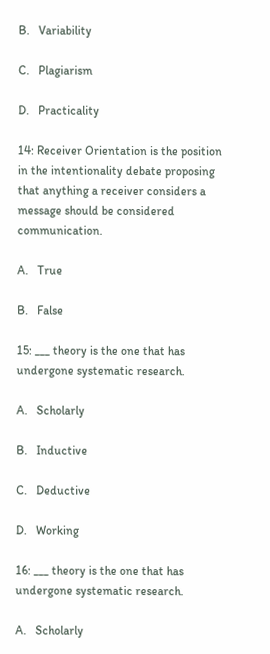B.   Variability

C.   Plagiarism

D.   Practicality

14: Receiver Orientation is the position in the intentionality debate proposing that anything a receiver considers a message should be considered communication.

A.   True

B.   False

15: ___ theory is the one that has undergone systematic research.

A.   Scholarly

B.   Inductive

C.   Deductive

D.   Working

16: ___ theory is the one that has undergone systematic research.

A.   Scholarly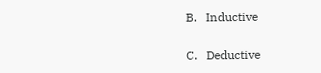B.   Inductive

C.   Deductive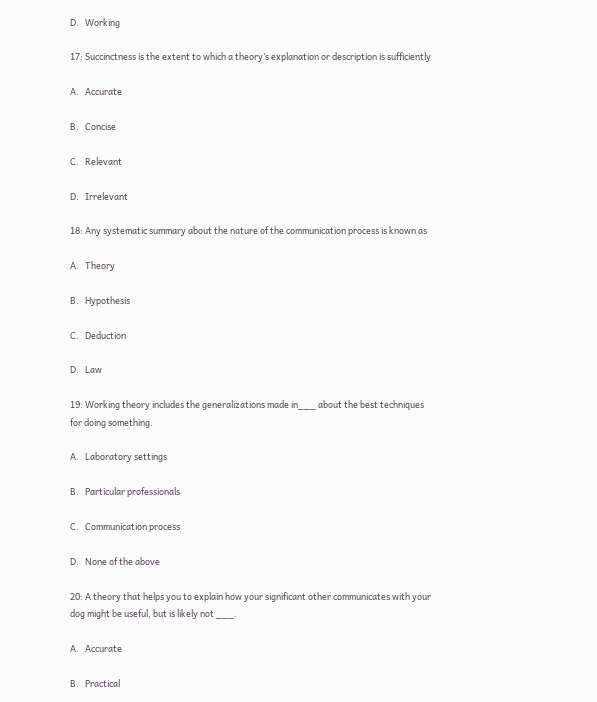D.   Working

17: Succinctness is the extent to which a theory’s explanation or description is sufficiently

A.   Accurate

B.   Concise

C.   Relevant

D.   Irrelevant

18: Any systematic summary about the nature of the communication process is known as

A.   Theory

B.   Hypothesis

C.   Deduction

D.   Law

19: Working theory includes the generalizations made in___ about the best techniques for doing something.

A.   Laboratory settings

B.   Particular professionals

C.   Communication process

D.   None of the above

20: A theory that helps you to explain how your significant other communicates with your dog might be useful, but is likely not ___.

A.   Accurate

B.   Practical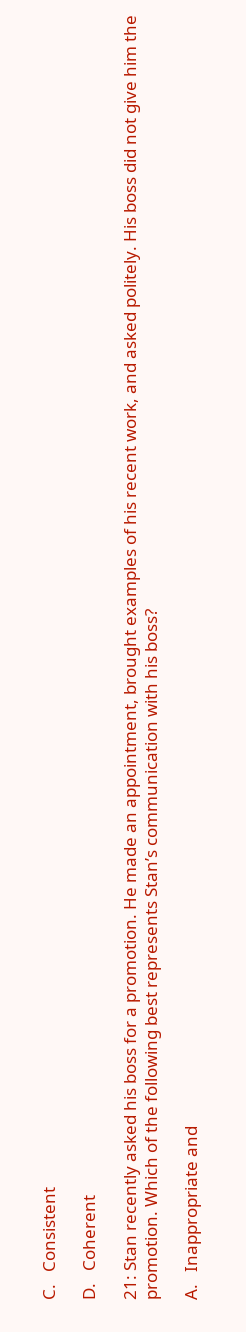C.   Consistent

D.   Coherent

21: Stan recently asked his boss for a promotion. He made an appointment, brought examples of his recent work, and asked politely. His boss did not give him the promotion. Which of the following best represents Stan’s communication with his boss?

A.   Inappropriate and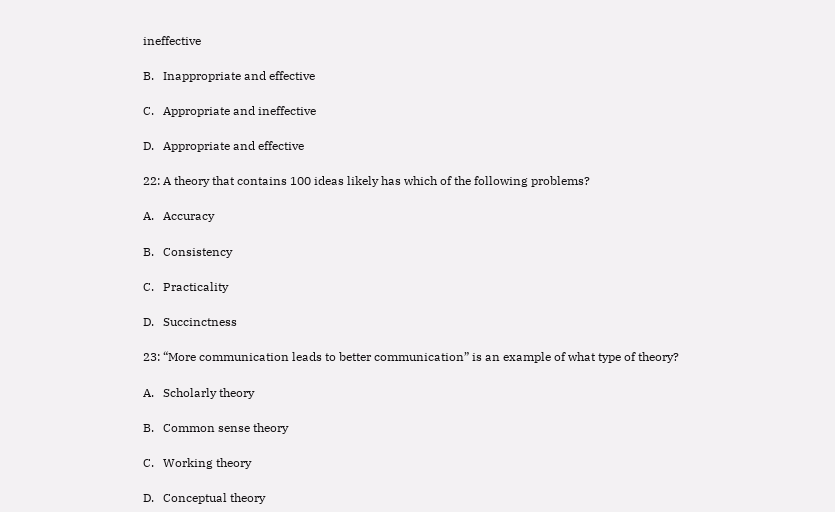ineffective

B.   Inappropriate and effective

C.   Appropriate and ineffective

D.   Appropriate and effective

22: A theory that contains 100 ideas likely has which of the following problems?

A.   Accuracy

B.   Consistency

C.   Practicality

D.   Succinctness

23: “More communication leads to better communication” is an example of what type of theory?

A.   Scholarly theory

B.   Common sense theory

C.   Working theory

D.   Conceptual theory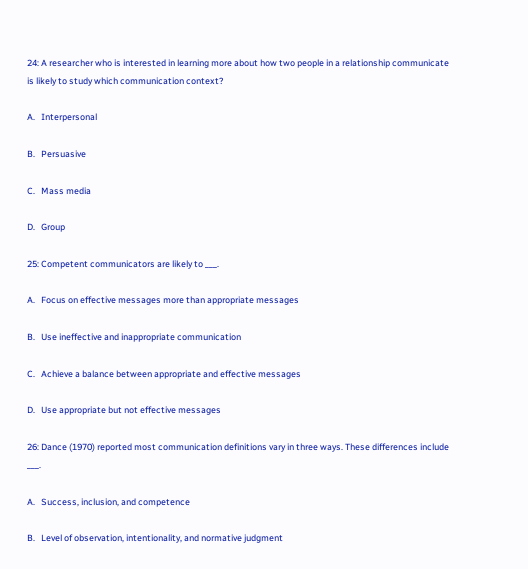24: A researcher who is interested in learning more about how two people in a relationship communicate is likely to study which communication context?

A.   Interpersonal

B.   Persuasive

C.   Mass media

D.   Group

25: Competent communicators are likely to ___.

A.   Focus on effective messages more than appropriate messages

B.   Use ineffective and inappropriate communication

C.   Achieve a balance between appropriate and effective messages

D.   Use appropriate but not effective messages

26: Dance (1970) reported most communication definitions vary in three ways. These differences include ___.

A.   Success, inclusion, and competence

B.   Level of observation, intentionality, and normative judgment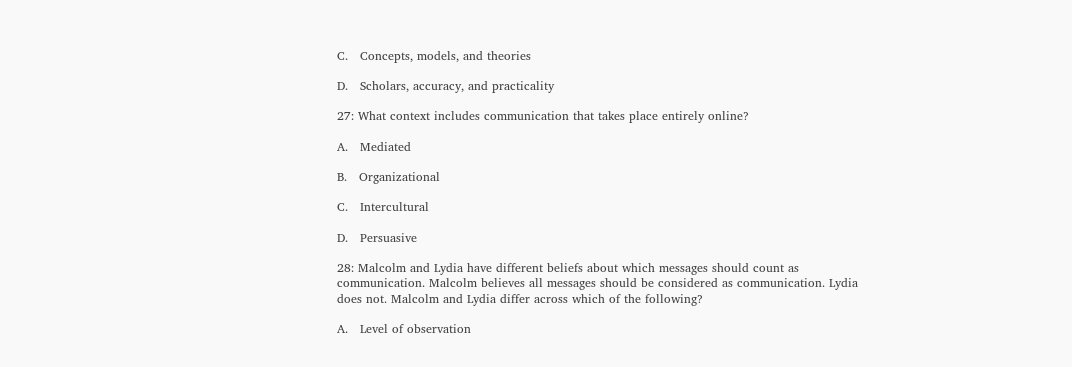C.   Concepts, models, and theories

D.   Scholars, accuracy, and practicality

27: What context includes communication that takes place entirely online?

A.   Mediated

B.   Organizational

C.   Intercultural

D.   Persuasive

28: Malcolm and Lydia have different beliefs about which messages should count as communication. Malcolm believes all messages should be considered as communication. Lydia does not. Malcolm and Lydia differ across which of the following?

A.   Level of observation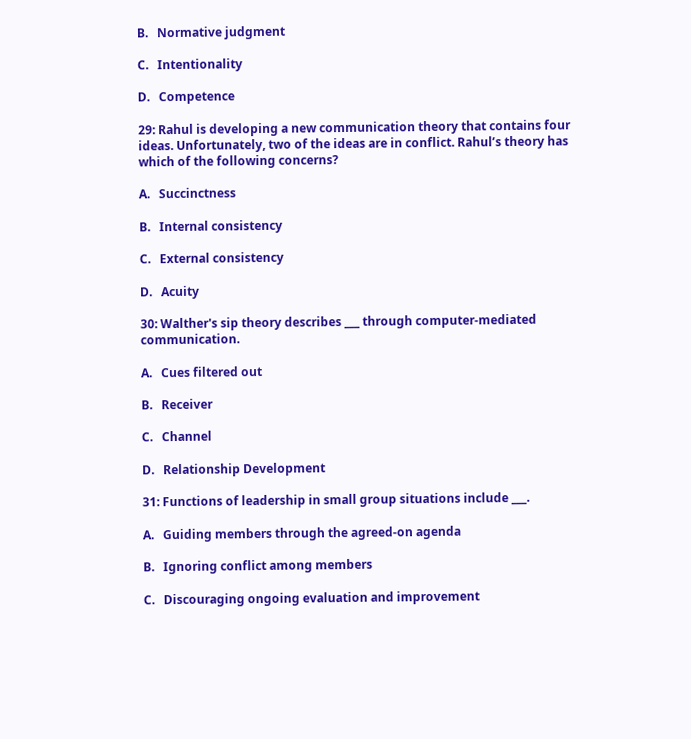B.   Normative judgment

C.   Intentionality

D.   Competence

29: Rahul is developing a new communication theory that contains four ideas. Unfortunately, two of the ideas are in conflict. Rahul’s theory has which of the following concerns?

A.   Succinctness

B.   Internal consistency

C.   External consistency

D.   Acuity

30: Walther's sip theory describes ___ through computer-mediated communication.

A.   Cues filtered out

B.   Receiver

C.   Channel

D.   Relationship Development

31: Functions of leadership in small group situations include ___.

A.   Guiding members through the agreed-on agenda

B.   Ignoring conflict among members

C.   Discouraging ongoing evaluation and improvement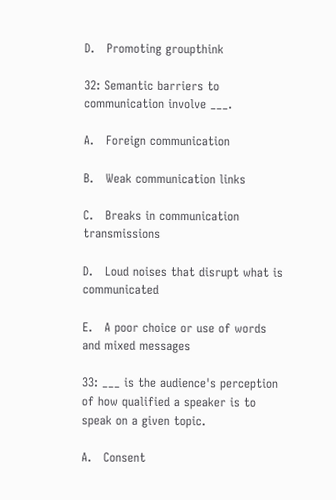D.   Promoting groupthink

32: Semantic barriers to communication involve ___.

A.   Foreign communication

B.   Weak communication links

C.   Breaks in communication transmissions

D.   Loud noises that disrupt what is communicated

E.   A poor choice or use of words and mixed messages

33: ___ is the audience's perception of how qualified a speaker is to speak on a given topic.

A.   Consent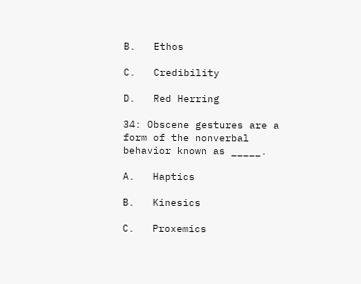B.   Ethos

C.   Credibility

D.   Red Herring

34: Obscene gestures are a form of the nonverbal behavior known as _____.

A.   Haptics

B.   Kinesics

C.   Proxemics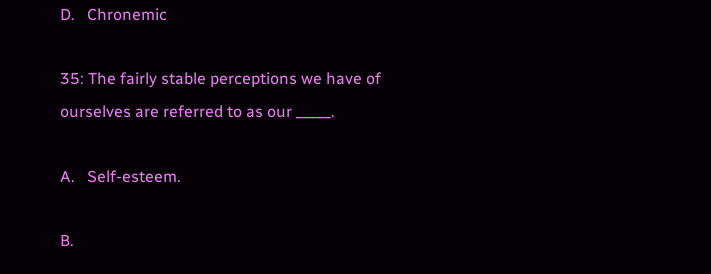D.   Chronemic

35: The fairly stable perceptions we have of ourselves are referred to as our _____.

A.   Self-esteem.

B.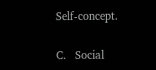Self-concept.

C.   Social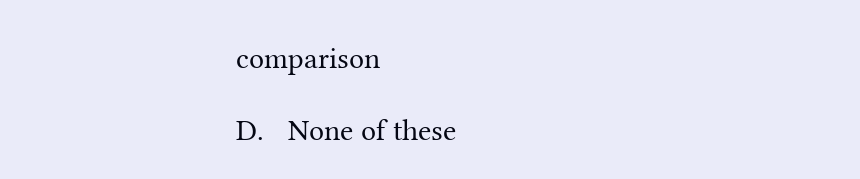comparison

D.   None of these